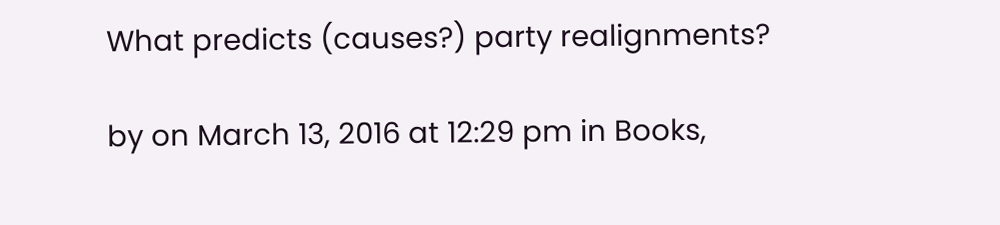What predicts (causes?) party realignments?

by on March 13, 2016 at 12:29 pm in Books,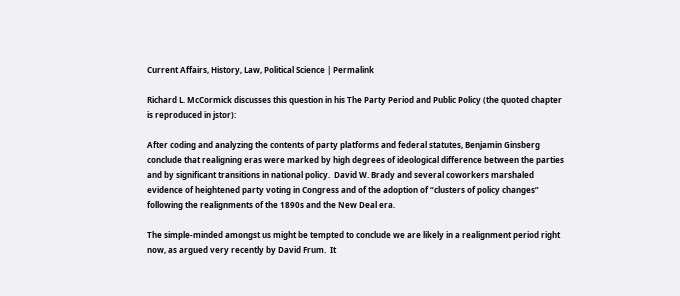Current Affairs, History, Law, Political Science | Permalink

Richard L. McCormick discusses this question in his The Party Period and Public Policy (the quoted chapter is reproduced in jstor):

After coding and analyzing the contents of party platforms and federal statutes, Benjamin Ginsberg conclude that realigning eras were marked by high degrees of ideological difference between the parties and by significant transitions in national policy.  David W. Brady and several coworkers marshaled evidence of heightened party voting in Congress and of the adoption of “clusters of policy changes” following the realignments of the 1890s and the New Deal era.

The simple-minded amongst us might be tempted to conclude we are likely in a realignment period right now, as argued very recently by David Frum.  It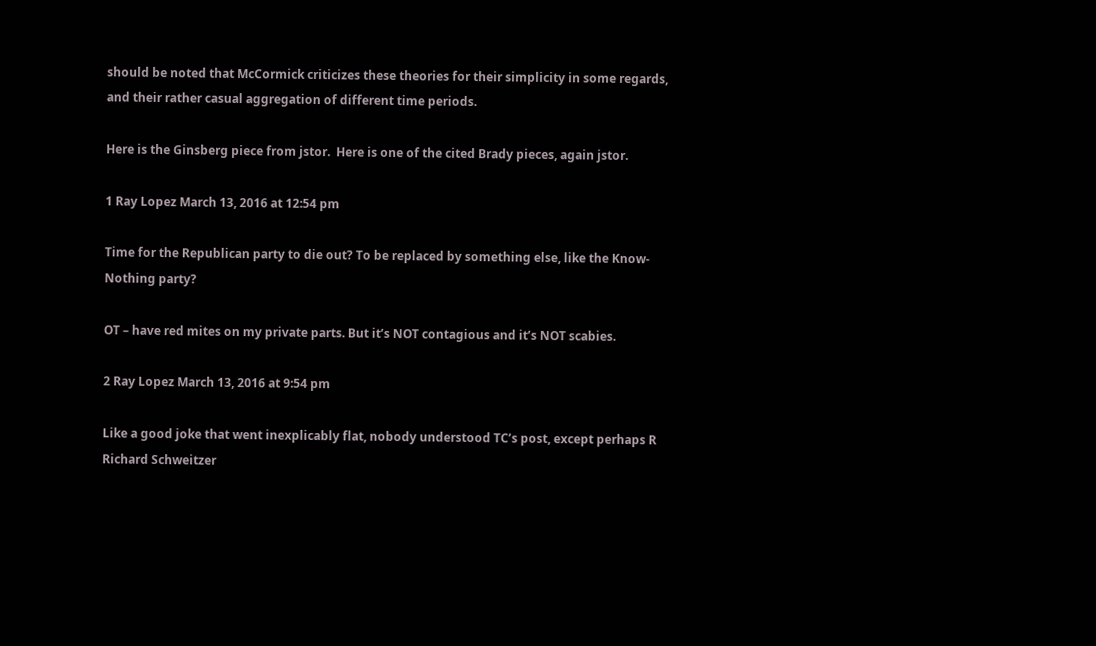should be noted that McCormick criticizes these theories for their simplicity in some regards, and their rather casual aggregation of different time periods.

Here is the Ginsberg piece from jstor.  Here is one of the cited Brady pieces, again jstor.

1 Ray Lopez March 13, 2016 at 12:54 pm

Time for the Republican party to die out? To be replaced by something else, like the Know-Nothing party?

OT – have red mites on my private parts. But it’s NOT contagious and it’s NOT scabies.

2 Ray Lopez March 13, 2016 at 9:54 pm

Like a good joke that went inexplicably flat, nobody understood TC’s post, except perhaps R Richard Schweitzer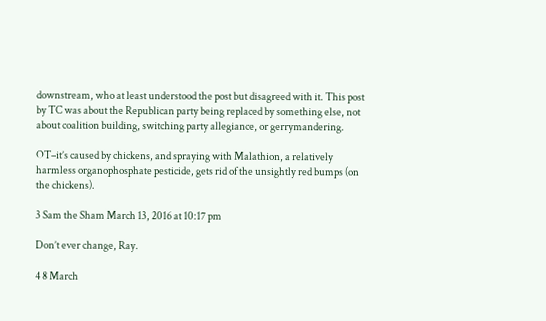downstream, who at least understood the post but disagreed with it. This post by TC was about the Republican party being replaced by something else, not about coalition building, switching party allegiance, or gerrymandering.

OT–it’s caused by chickens, and spraying with Malathion, a relatively harmless organophosphate pesticide, gets rid of the unsightly red bumps (on the chickens).

3 Sam the Sham March 13, 2016 at 10:17 pm

Don’t ever change, Ray.

4 8 March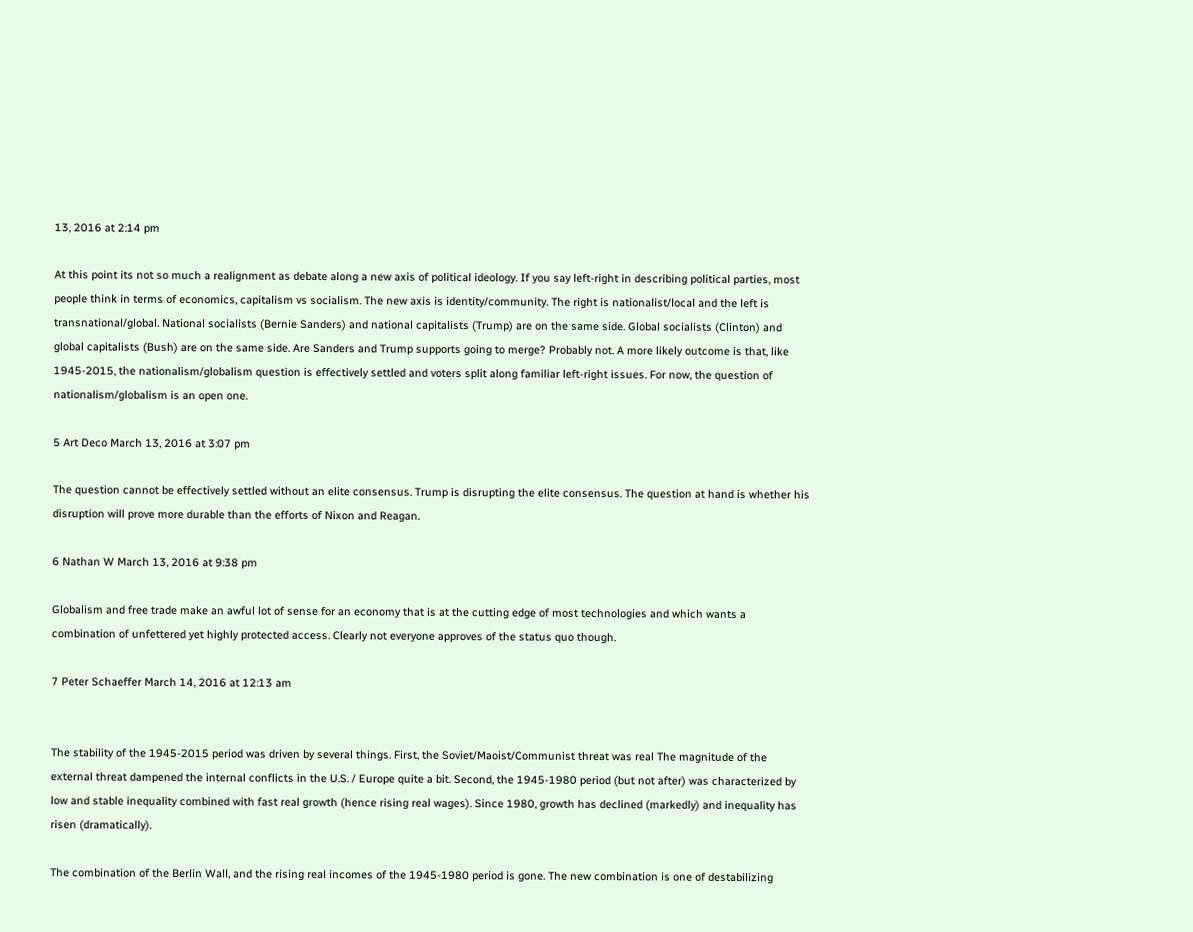13, 2016 at 2:14 pm

At this point its not so much a realignment as debate along a new axis of political ideology. If you say left-right in describing political parties, most people think in terms of economics, capitalism vs socialism. The new axis is identity/community. The right is nationalist/local and the left is transnational/global. National socialists (Bernie Sanders) and national capitalists (Trump) are on the same side. Global socialists (Clinton) and global capitalists (Bush) are on the same side. Are Sanders and Trump supports going to merge? Probably not. A more likely outcome is that, like 1945-2015, the nationalism/globalism question is effectively settled and voters split along familiar left-right issues. For now, the question of nationalism/globalism is an open one.

5 Art Deco March 13, 2016 at 3:07 pm

The question cannot be effectively settled without an elite consensus. Trump is disrupting the elite consensus. The question at hand is whether his disruption will prove more durable than the efforts of Nixon and Reagan.

6 Nathan W March 13, 2016 at 9:38 pm

Globalism and free trade make an awful lot of sense for an economy that is at the cutting edge of most technologies and which wants a combination of unfettered yet highly protected access. Clearly not everyone approves of the status quo though.

7 Peter Schaeffer March 14, 2016 at 12:13 am


The stability of the 1945-2015 period was driven by several things. First, the Soviet/Maoist/Communist threat was real The magnitude of the external threat dampened the internal conflicts in the U.S. / Europe quite a bit. Second, the 1945-1980 period (but not after) was characterized by low and stable inequality combined with fast real growth (hence rising real wages). Since 1980, growth has declined (markedly) and inequality has risen (dramatically).

The combination of the Berlin Wall, and the rising real incomes of the 1945-1980 period is gone. The new combination is one of destabilizing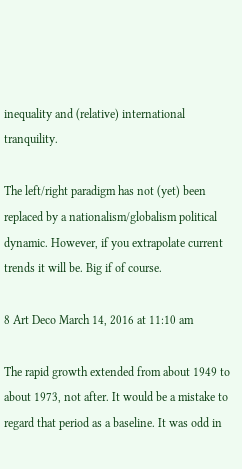inequality and (relative) international tranquility.

The left/right paradigm has not (yet) been replaced by a nationalism/globalism political dynamic. However, if you extrapolate current trends it will be. Big if of course.

8 Art Deco March 14, 2016 at 11:10 am

The rapid growth extended from about 1949 to about 1973, not after. It would be a mistake to regard that period as a baseline. It was odd in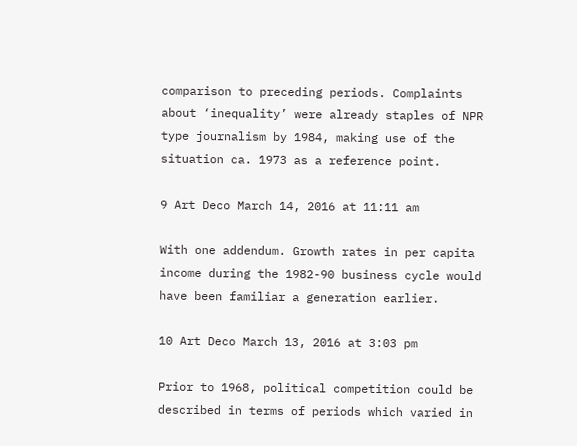comparison to preceding periods. Complaints about ‘inequality’ were already staples of NPR type journalism by 1984, making use of the situation ca. 1973 as a reference point.

9 Art Deco March 14, 2016 at 11:11 am

With one addendum. Growth rates in per capita income during the 1982-90 business cycle would have been familiar a generation earlier.

10 Art Deco March 13, 2016 at 3:03 pm

Prior to 1968, political competition could be described in terms of periods which varied in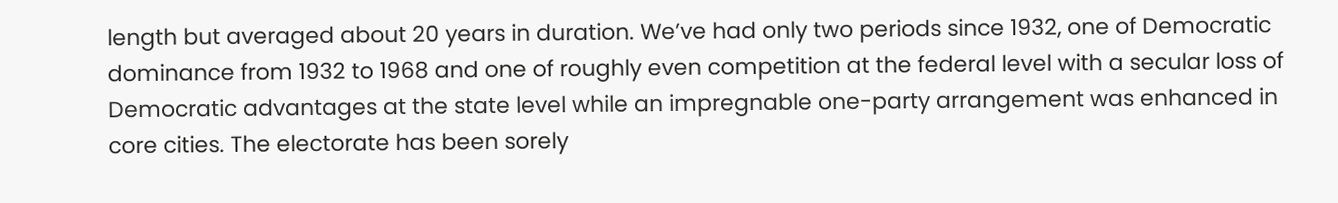length but averaged about 20 years in duration. We’ve had only two periods since 1932, one of Democratic dominance from 1932 to 1968 and one of roughly even competition at the federal level with a secular loss of Democratic advantages at the state level while an impregnable one-party arrangement was enhanced in core cities. The electorate has been sorely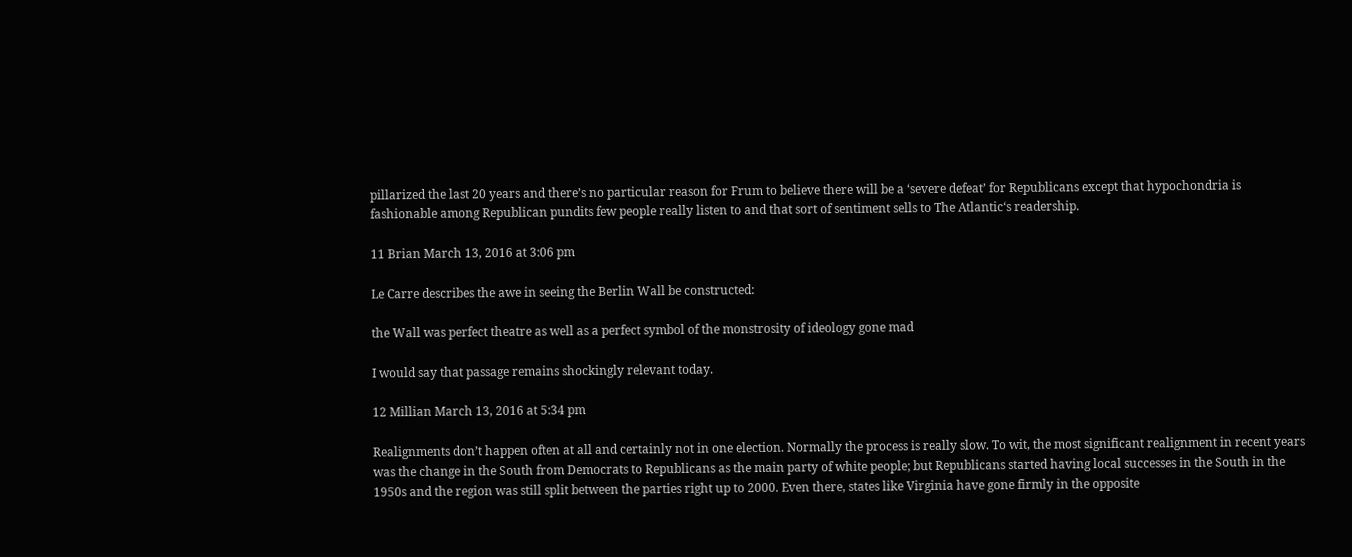pillarized the last 20 years and there’s no particular reason for Frum to believe there will be a ‘severe defeat’ for Republicans except that hypochondria is fashionable among Republican pundits few people really listen to and that sort of sentiment sells to The Atlantic‘s readership.

11 Brian March 13, 2016 at 3:06 pm

Le Carre describes the awe in seeing the Berlin Wall be constructed:

the Wall was perfect theatre as well as a perfect symbol of the monstrosity of ideology gone mad

I would say that passage remains shockingly relevant today.

12 Millian March 13, 2016 at 5:34 pm

Realignments don’t happen often at all and certainly not in one election. Normally the process is really slow. To wit, the most significant realignment in recent years was the change in the South from Democrats to Republicans as the main party of white people; but Republicans started having local successes in the South in the 1950s and the region was still split between the parties right up to 2000. Even there, states like Virginia have gone firmly in the opposite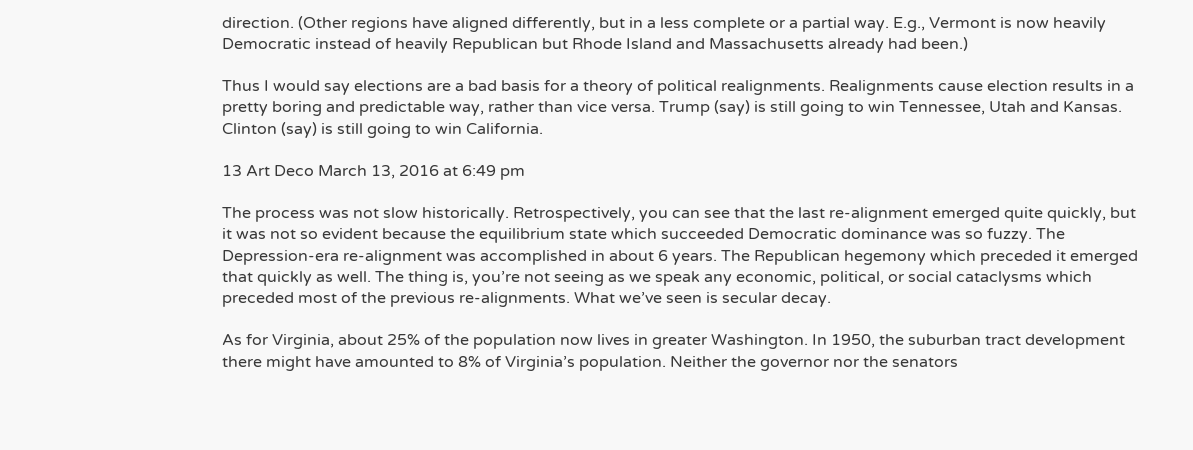direction. (Other regions have aligned differently, but in a less complete or a partial way. E.g., Vermont is now heavily Democratic instead of heavily Republican but Rhode Island and Massachusetts already had been.)

Thus I would say elections are a bad basis for a theory of political realignments. Realignments cause election results in a pretty boring and predictable way, rather than vice versa. Trump (say) is still going to win Tennessee, Utah and Kansas. Clinton (say) is still going to win California.

13 Art Deco March 13, 2016 at 6:49 pm

The process was not slow historically. Retrospectively, you can see that the last re-alignment emerged quite quickly, but it was not so evident because the equilibrium state which succeeded Democratic dominance was so fuzzy. The Depression-era re-alignment was accomplished in about 6 years. The Republican hegemony which preceded it emerged that quickly as well. The thing is, you’re not seeing as we speak any economic, political, or social cataclysms which preceded most of the previous re-alignments. What we’ve seen is secular decay.

As for Virginia, about 25% of the population now lives in greater Washington. In 1950, the suburban tract development there might have amounted to 8% of Virginia’s population. Neither the governor nor the senators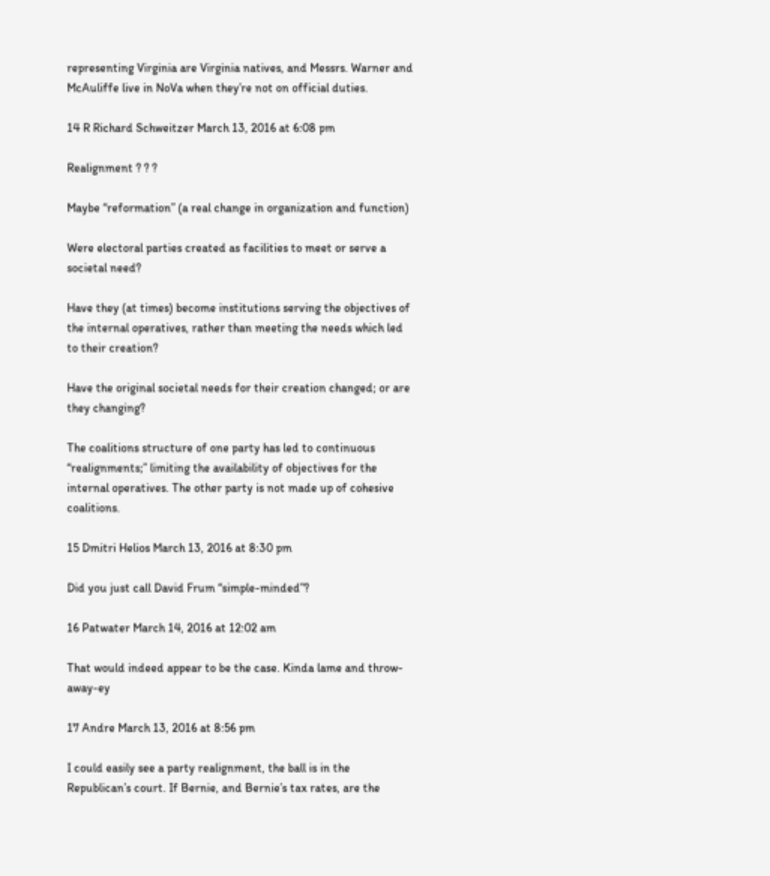representing Virginia are Virginia natives, and Messrs. Warner and McAuliffe live in NoVa when they’re not on official duties.

14 R Richard Schweitzer March 13, 2016 at 6:08 pm

Realignment ? ? ?

Maybe “reformation” (a real change in organization and function)

Were electoral parties created as facilities to meet or serve a societal need?

Have they (at times) become institutions serving the objectives of the internal operatives, rather than meeting the needs which led to their creation?

Have the original societal needs for their creation changed; or are they changing?

The coalitions structure of one party has led to continuous “realignments;” limiting the availability of objectives for the internal operatives. The other party is not made up of cohesive coalitions.

15 Dmitri Helios March 13, 2016 at 8:30 pm

Did you just call David Frum “simple-minded”?

16 Patwater March 14, 2016 at 12:02 am

That would indeed appear to be the case. Kinda lame and throw-away-ey

17 Andre March 13, 2016 at 8:56 pm

I could easily see a party realignment, the ball is in the Republican’s court. If Bernie, and Bernie’s tax rates, are the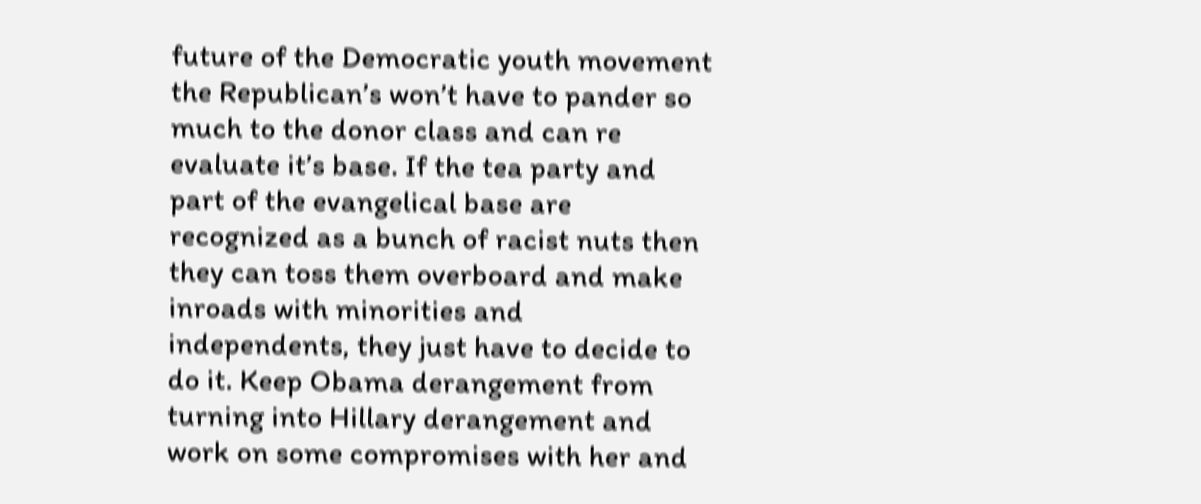future of the Democratic youth movement the Republican’s won’t have to pander so much to the donor class and can re evaluate it’s base. If the tea party and part of the evangelical base are recognized as a bunch of racist nuts then they can toss them overboard and make inroads with minorities and independents, they just have to decide to do it. Keep Obama derangement from turning into Hillary derangement and work on some compromises with her and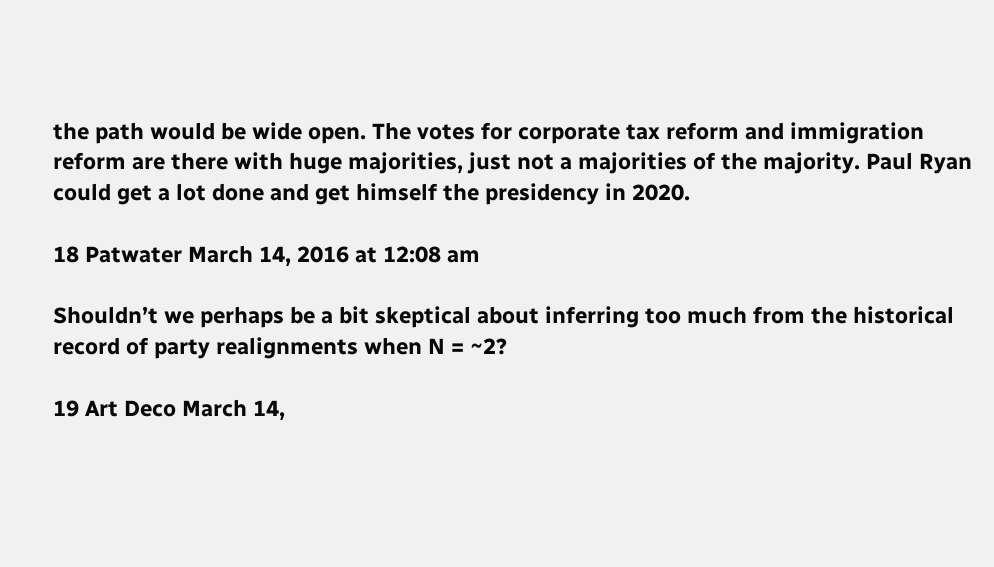the path would be wide open. The votes for corporate tax reform and immigration reform are there with huge majorities, just not a majorities of the majority. Paul Ryan could get a lot done and get himself the presidency in 2020.

18 Patwater March 14, 2016 at 12:08 am

Shouldn’t we perhaps be a bit skeptical about inferring too much from the historical record of party realignments when N = ~2?

19 Art Deco March 14,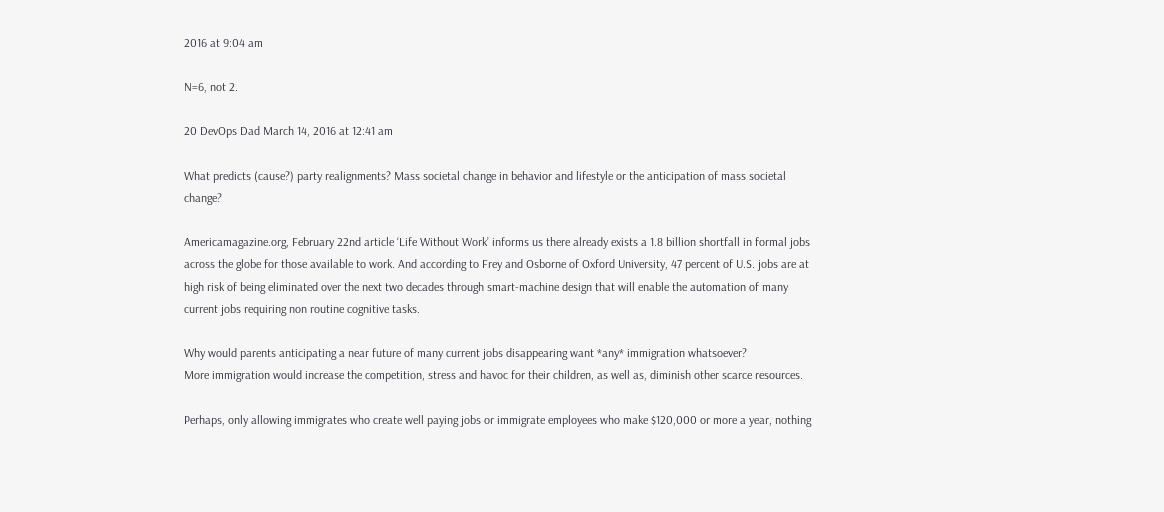2016 at 9:04 am

N=6, not 2.

20 DevOps Dad March 14, 2016 at 12:41 am

What predicts (cause?) party realignments? Mass societal change in behavior and lifestyle or the anticipation of mass societal change?

Americamagazine.org, February 22nd article ‘Life Without Work’ informs us there already exists a 1.8 billion shortfall in formal jobs across the globe for those available to work. And according to Frey and Osborne of Oxford University, 47 percent of U.S. jobs are at high risk of being eliminated over the next two decades through smart-machine design that will enable the automation of many current jobs requiring non routine cognitive tasks.

Why would parents anticipating a near future of many current jobs disappearing want *any* immigration whatsoever?
More immigration would increase the competition, stress and havoc for their children, as well as, diminish other scarce resources.

Perhaps, only allowing immigrates who create well paying jobs or immigrate employees who make $120,000 or more a year, nothing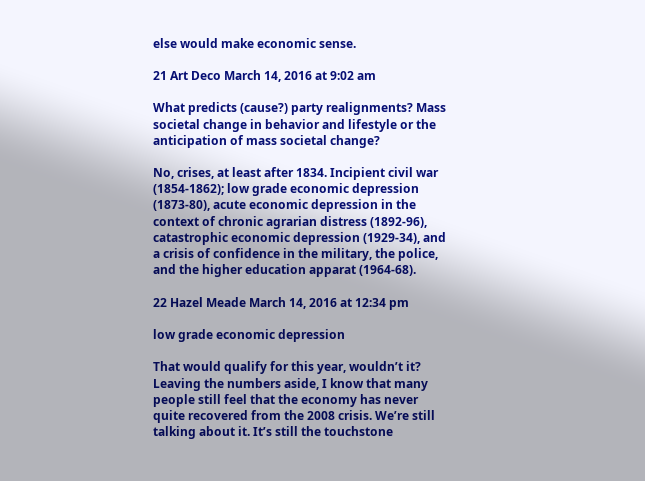else would make economic sense.

21 Art Deco March 14, 2016 at 9:02 am

What predicts (cause?) party realignments? Mass societal change in behavior and lifestyle or the anticipation of mass societal change?

No, crises, at least after 1834. Incipient civil war (1854-1862); low grade economic depression (1873-80), acute economic depression in the context of chronic agrarian distress (1892-96), catastrophic economic depression (1929-34), and a crisis of confidence in the military, the police, and the higher education apparat (1964-68).

22 Hazel Meade March 14, 2016 at 12:34 pm

low grade economic depression

That would qualify for this year, wouldn’t it?
Leaving the numbers aside, I know that many people still feel that the economy has never quite recovered from the 2008 crisis. We’re still talking about it. It’s still the touchstone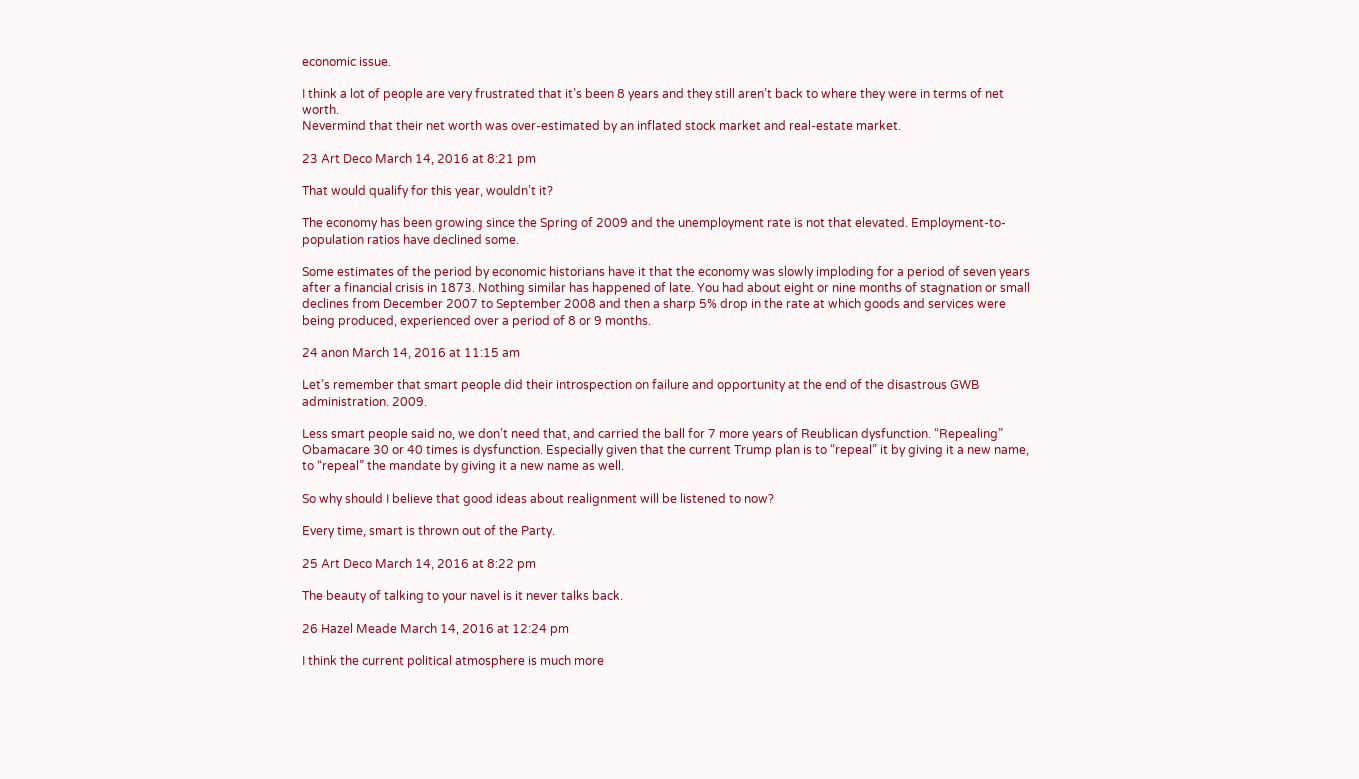economic issue.

I think a lot of people are very frustrated that it’s been 8 years and they still aren’t back to where they were in terms of net worth.
Nevermind that their net worth was over-estimated by an inflated stock market and real-estate market.

23 Art Deco March 14, 2016 at 8:21 pm

That would qualify for this year, wouldn’t it?

The economy has been growing since the Spring of 2009 and the unemployment rate is not that elevated. Employment-to-population ratios have declined some.

Some estimates of the period by economic historians have it that the economy was slowly imploding for a period of seven years after a financial crisis in 1873. Nothing similar has happened of late. You had about eight or nine months of stagnation or small declines from December 2007 to September 2008 and then a sharp 5% drop in the rate at which goods and services were being produced, experienced over a period of 8 or 9 months.

24 anon March 14, 2016 at 11:15 am

Let’s remember that smart people did their introspection on failure and opportunity at the end of the disastrous GWB administration. 2009.

Less smart people said no, we don’t need that, and carried the ball for 7 more years of Reublican dysfunction. “Repealing” Obamacare 30 or 40 times is dysfunction. Especially given that the current Trump plan is to “repeal” it by giving it a new name, to “repeal” the mandate by giving it a new name as well.

So why should I believe that good ideas about realignment will be listened to now?

Every time, smart is thrown out of the Party.

25 Art Deco March 14, 2016 at 8:22 pm

The beauty of talking to your navel is it never talks back.

26 Hazel Meade March 14, 2016 at 12:24 pm

I think the current political atmosphere is much more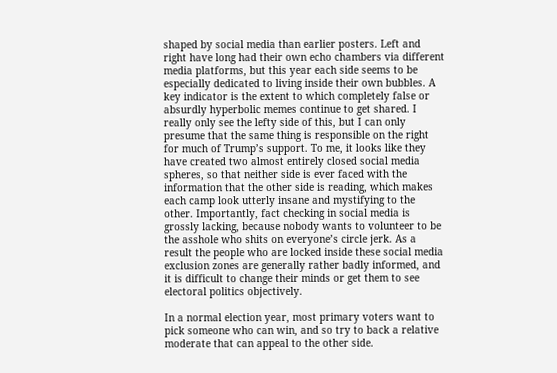shaped by social media than earlier posters. Left and right have long had their own echo chambers via different media platforms, but this year each side seems to be especially dedicated to living inside their own bubbles. A key indicator is the extent to which completely false or absurdly hyperbolic memes continue to get shared. I really only see the lefty side of this, but I can only presume that the same thing is responsible on the right for much of Trump’s support. To me, it looks like they have created two almost entirely closed social media spheres, so that neither side is ever faced with the information that the other side is reading, which makes each camp look utterly insane and mystifying to the other. Importantly, fact checking in social media is grossly lacking, because nobody wants to volunteer to be the asshole who shits on everyone’s circle jerk. As a result the people who are locked inside these social media exclusion zones are generally rather badly informed, and it is difficult to change their minds or get them to see electoral politics objectively.

In a normal election year, most primary voters want to pick someone who can win, and so try to back a relative moderate that can appeal to the other side.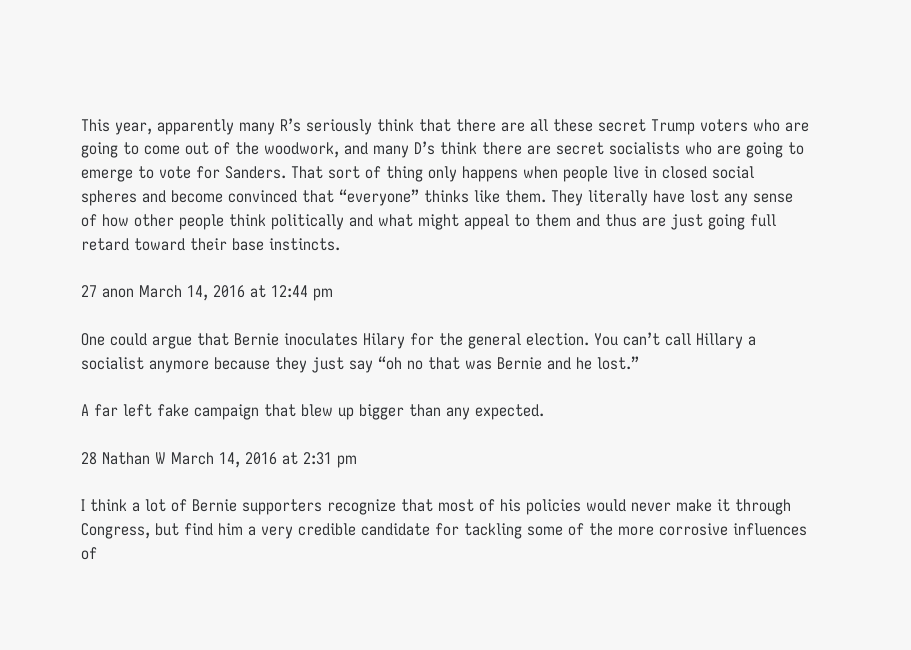This year, apparently many R’s seriously think that there are all these secret Trump voters who are going to come out of the woodwork, and many D’s think there are secret socialists who are going to emerge to vote for Sanders. That sort of thing only happens when people live in closed social spheres and become convinced that “everyone” thinks like them. They literally have lost any sense of how other people think politically and what might appeal to them and thus are just going full retard toward their base instincts.

27 anon March 14, 2016 at 12:44 pm

One could argue that Bernie inoculates Hilary for the general election. You can’t call Hillary a socialist anymore because they just say “oh no that was Bernie and he lost.”

A far left fake campaign that blew up bigger than any expected.

28 Nathan W March 14, 2016 at 2:31 pm

I think a lot of Bernie supporters recognize that most of his policies would never make it through Congress, but find him a very credible candidate for tackling some of the more corrosive influences of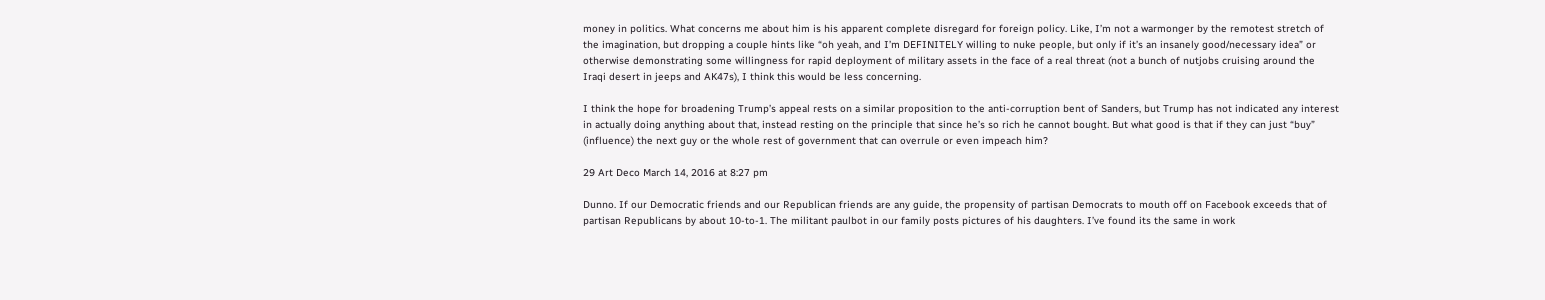money in politics. What concerns me about him is his apparent complete disregard for foreign policy. Like, I’m not a warmonger by the remotest stretch of the imagination, but dropping a couple hints like “oh yeah, and I’m DEFINITELY willing to nuke people, but only if it’s an insanely good/necessary idea” or otherwise demonstrating some willingness for rapid deployment of military assets in the face of a real threat (not a bunch of nutjobs cruising around the Iraqi desert in jeeps and AK47s), I think this would be less concerning.

I think the hope for broadening Trump’s appeal rests on a similar proposition to the anti-corruption bent of Sanders, but Trump has not indicated any interest in actually doing anything about that, instead resting on the principle that since he’s so rich he cannot bought. But what good is that if they can just “buy” (influence) the next guy or the whole rest of government that can overrule or even impeach him?

29 Art Deco March 14, 2016 at 8:27 pm

Dunno. If our Democratic friends and our Republican friends are any guide, the propensity of partisan Democrats to mouth off on Facebook exceeds that of partisan Republicans by about 10-to-1. The militant paulbot in our family posts pictures of his daughters. I’ve found its the same in work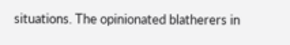situations. The opinionated blatherers in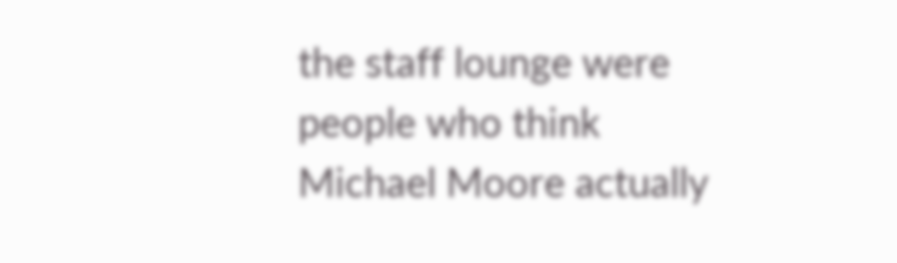the staff lounge were people who think Michael Moore actually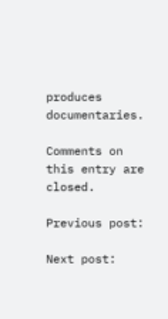produces documentaries.

Comments on this entry are closed.

Previous post:

Next post: